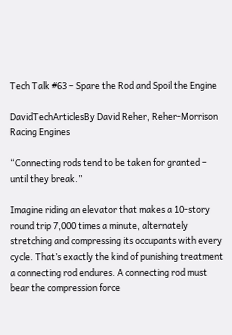Tech Talk #63 – Spare the Rod and Spoil the Engine

DavidTechArticlesBy David Reher, Reher-Morrison Racing Engines

“Connecting rods tend to be taken for granted – until they break.”

Imagine riding an elevator that makes a 10-story round trip 7,000 times a minute, alternately stretching and compressing its occupants with every cycle. That’s exactly the kind of punishing treatment a connecting rod endures. A connecting rod must bear the compression force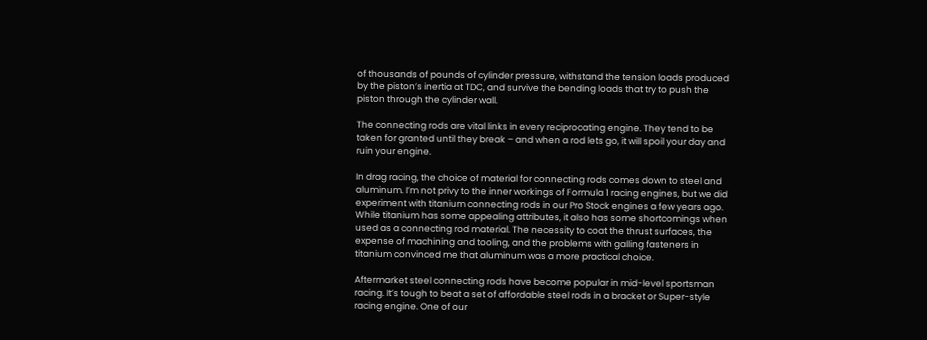of thousands of pounds of cylinder pressure, withstand the tension loads produced by the piston’s inertia at TDC, and survive the bending loads that try to push the piston through the cylinder wall.

The connecting rods are vital links in every reciprocating engine. They tend to be taken for granted until they break – and when a rod lets go, it will spoil your day and ruin your engine.

In drag racing, the choice of material for connecting rods comes down to steel and aluminum. I’m not privy to the inner workings of Formula 1 racing engines, but we did experiment with titanium connecting rods in our Pro Stock engines a few years ago. While titanium has some appealing attributes, it also has some shortcomings when used as a connecting rod material. The necessity to coat the thrust surfaces, the expense of machining and tooling, and the problems with galling fasteners in titanium convinced me that aluminum was a more practical choice.

Aftermarket steel connecting rods have become popular in mid-level sportsman racing. It’s tough to beat a set of affordable steel rods in a bracket or Super-style racing engine. One of our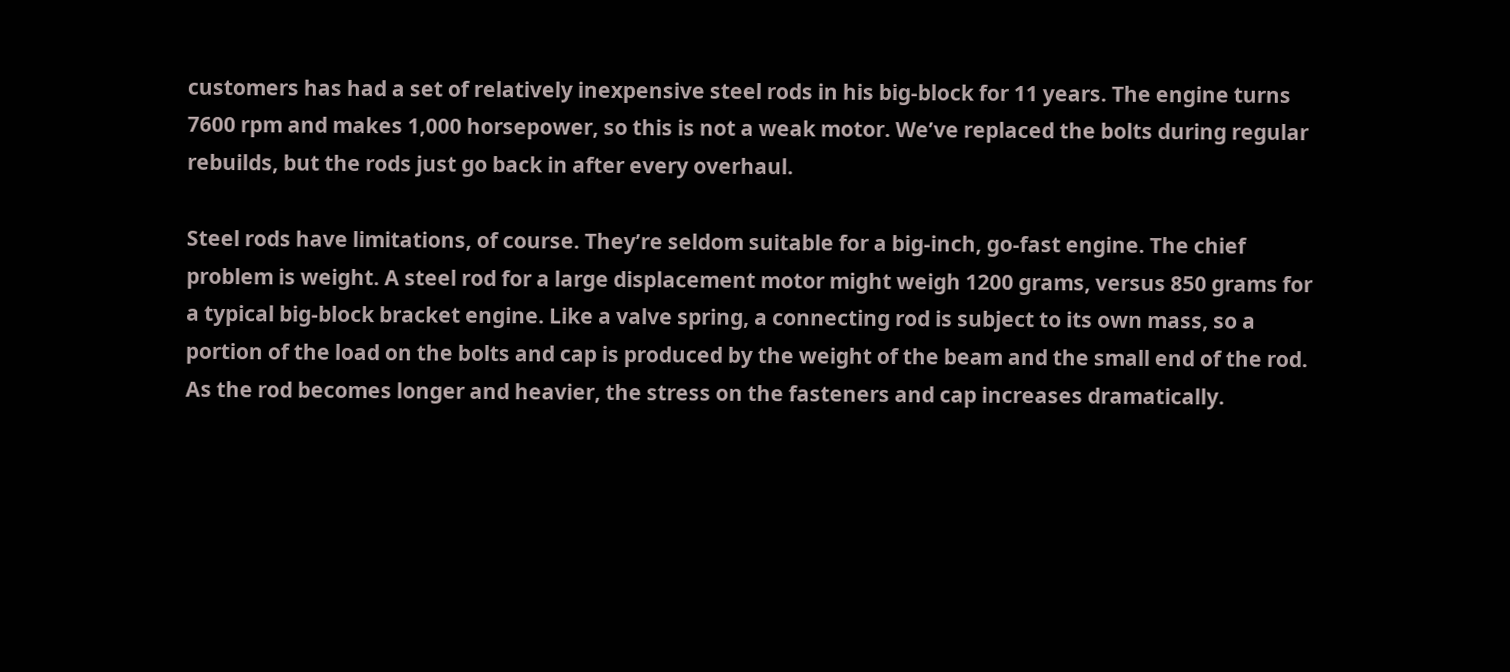customers has had a set of relatively inexpensive steel rods in his big-block for 11 years. The engine turns 7600 rpm and makes 1,000 horsepower, so this is not a weak motor. We’ve replaced the bolts during regular rebuilds, but the rods just go back in after every overhaul.

Steel rods have limitations, of course. They’re seldom suitable for a big-inch, go-fast engine. The chief problem is weight. A steel rod for a large displacement motor might weigh 1200 grams, versus 850 grams for a typical big-block bracket engine. Like a valve spring, a connecting rod is subject to its own mass, so a portion of the load on the bolts and cap is produced by the weight of the beam and the small end of the rod. As the rod becomes longer and heavier, the stress on the fasteners and cap increases dramatically.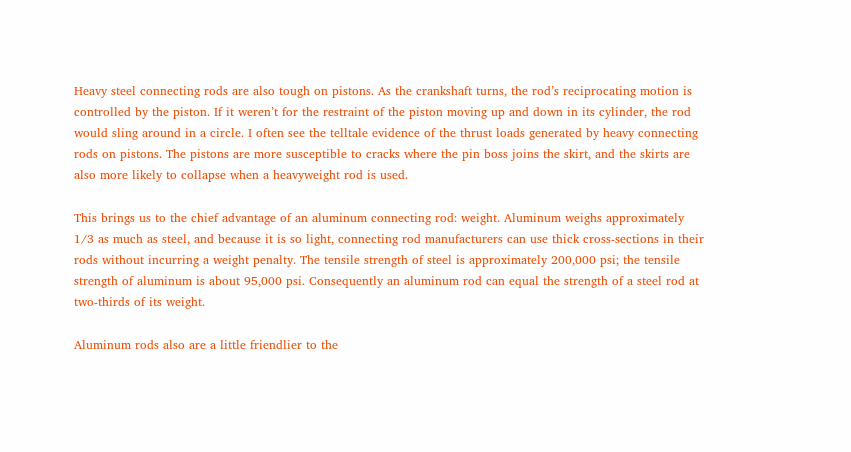Heavy steel connecting rods are also tough on pistons. As the crankshaft turns, the rod’s reciprocating motion is controlled by the piston. If it weren’t for the restraint of the piston moving up and down in its cylinder, the rod would sling around in a circle. I often see the telltale evidence of the thrust loads generated by heavy connecting rods on pistons. The pistons are more susceptible to cracks where the pin boss joins the skirt, and the skirts are also more likely to collapse when a heavyweight rod is used.

This brings us to the chief advantage of an aluminum connecting rod: weight. Aluminum weighs approximately 1/3 as much as steel, and because it is so light, connecting rod manufacturers can use thick cross-sections in their rods without incurring a weight penalty. The tensile strength of steel is approximately 200,000 psi; the tensile strength of aluminum is about 95,000 psi. Consequently an aluminum rod can equal the strength of a steel rod at two-thirds of its weight.

Aluminum rods also are a little friendlier to the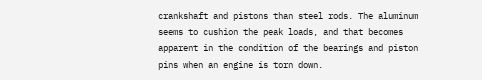crankshaft and pistons than steel rods. The aluminum seems to cushion the peak loads, and that becomes apparent in the condition of the bearings and piston pins when an engine is torn down.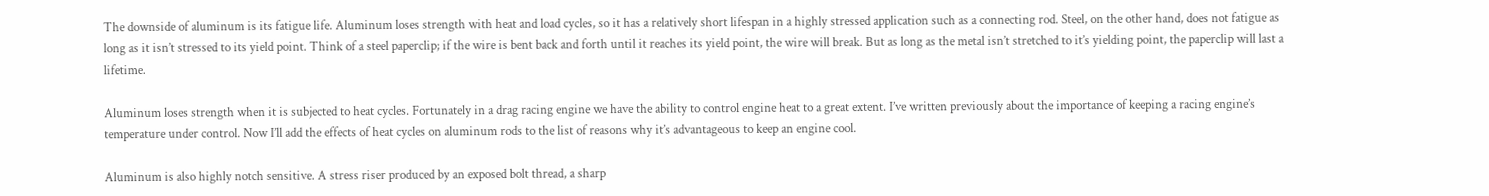The downside of aluminum is its fatigue life. Aluminum loses strength with heat and load cycles, so it has a relatively short lifespan in a highly stressed application such as a connecting rod. Steel, on the other hand, does not fatigue as long as it isn’t stressed to its yield point. Think of a steel paperclip; if the wire is bent back and forth until it reaches its yield point, the wire will break. But as long as the metal isn’t stretched to it’s yielding point, the paperclip will last a lifetime.

Aluminum loses strength when it is subjected to heat cycles. Fortunately in a drag racing engine we have the ability to control engine heat to a great extent. I’ve written previously about the importance of keeping a racing engine’s temperature under control. Now I’ll add the effects of heat cycles on aluminum rods to the list of reasons why it’s advantageous to keep an engine cool.

Aluminum is also highly notch sensitive. A stress riser produced by an exposed bolt thread, a sharp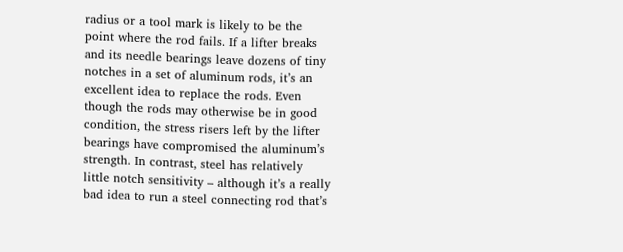radius or a tool mark is likely to be the point where the rod fails. If a lifter breaks and its needle bearings leave dozens of tiny notches in a set of aluminum rods, it’s an excellent idea to replace the rods. Even though the rods may otherwise be in good condition, the stress risers left by the lifter bearings have compromised the aluminum’s strength. In contrast, steel has relatively little notch sensitivity – although it’s a really bad idea to run a steel connecting rod that’s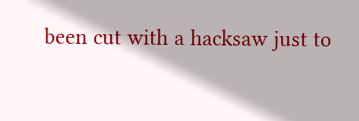been cut with a hacksaw just to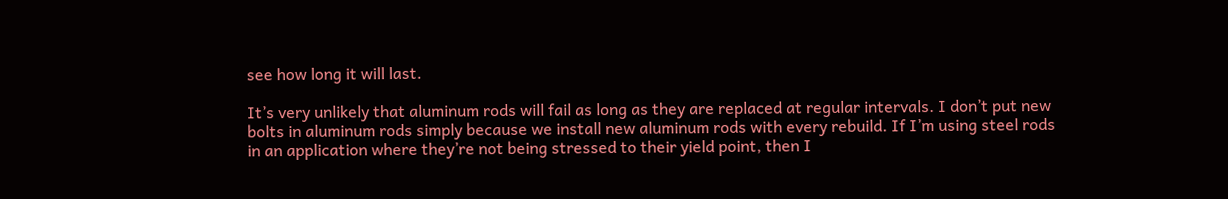see how long it will last.

It’s very unlikely that aluminum rods will fail as long as they are replaced at regular intervals. I don’t put new bolts in aluminum rods simply because we install new aluminum rods with every rebuild. If I’m using steel rods in an application where they’re not being stressed to their yield point, then I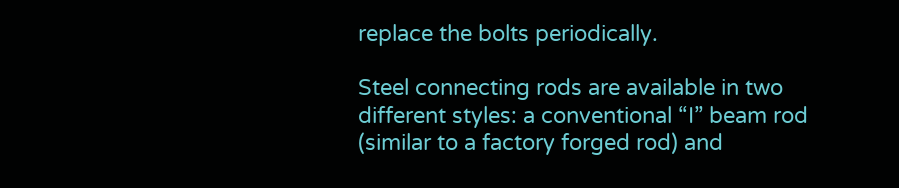replace the bolts periodically.

Steel connecting rods are available in two different styles: a conventional “I” beam rod (similar to a factory forged rod) and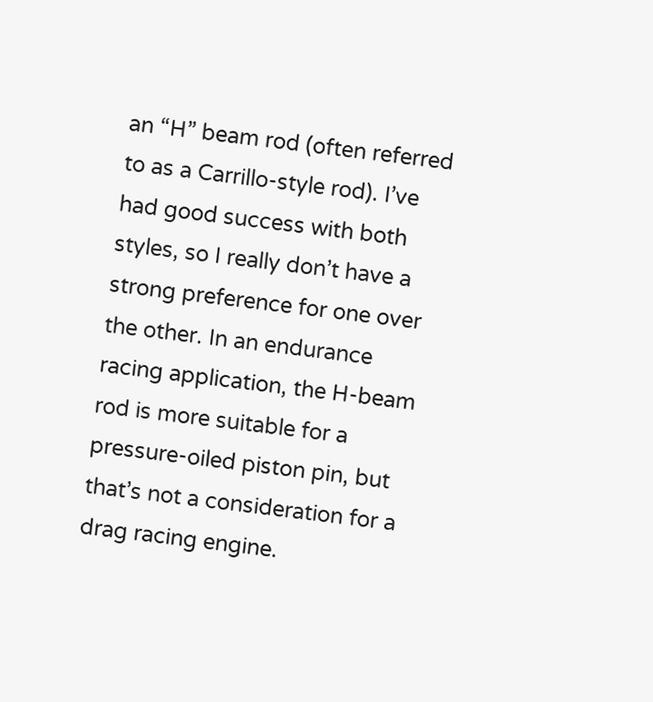an “H” beam rod (often referred to as a Carrillo-style rod). I’ve had good success with both styles, so I really don’t have a strong preference for one over the other. In an endurance racing application, the H-beam rod is more suitable for a pressure-oiled piston pin, but that’s not a consideration for a drag racing engine.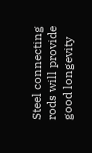Steel connecting rods will provide good longevity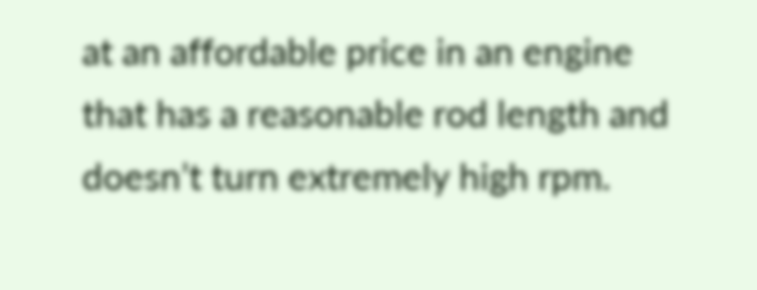at an affordable price in an engine that has a reasonable rod length and doesn’t turn extremely high rpm.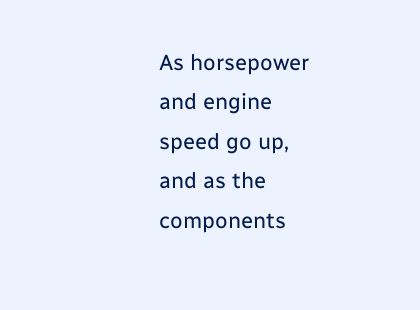As horsepower and engine speed go up, and as the components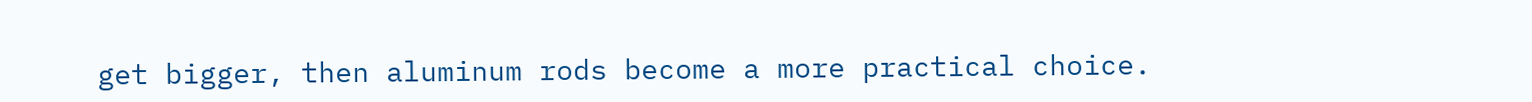get bigger, then aluminum rods become a more practical choice.